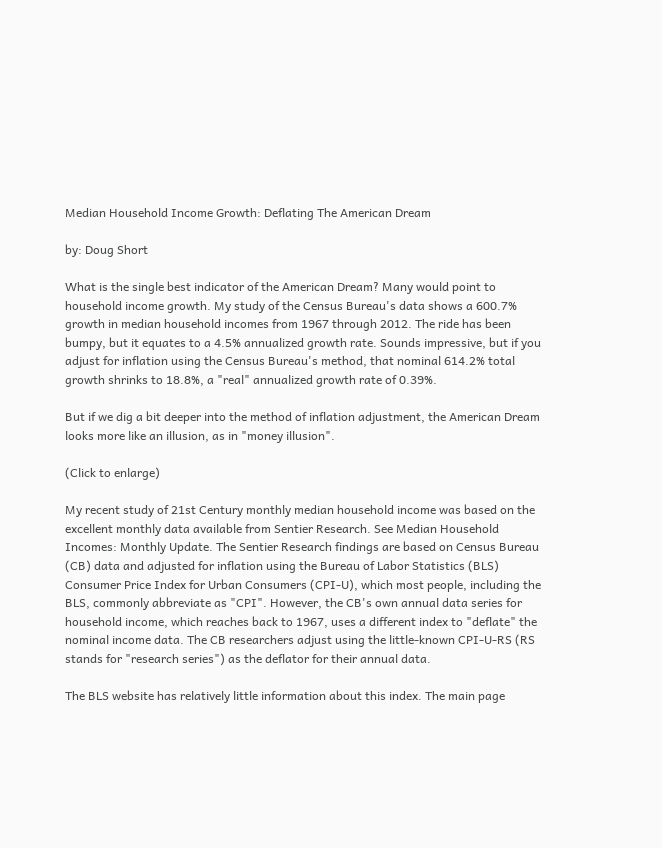Median Household Income Growth: Deflating The American Dream

by: Doug Short

What is the single best indicator of the American Dream? Many would point to household income growth. My study of the Census Bureau's data shows a 600.7% growth in median household incomes from 1967 through 2012. The ride has been bumpy, but it equates to a 4.5% annualized growth rate. Sounds impressive, but if you adjust for inflation using the Census Bureau's method, that nominal 614.2% total growth shrinks to 18.8%, a "real" annualized growth rate of 0.39%.

But if we dig a bit deeper into the method of inflation adjustment, the American Dream looks more like an illusion, as in "money illusion".

(Click to enlarge)

My recent study of 21st Century monthly median household income was based on the excellent monthly data available from Sentier Research. See Median Household Incomes: Monthly Update. The Sentier Research findings are based on Census Bureau (CB) data and adjusted for inflation using the Bureau of Labor Statistics (BLS) Consumer Price Index for Urban Consumers (CPI-U), which most people, including the BLS, commonly abbreviate as "CPI". However, the CB's own annual data series for household income, which reaches back to 1967, uses a different index to "deflate" the nominal income data. The CB researchers adjust using the little-known CPI-U-RS (RS stands for "research series") as the deflator for their annual data.

The BLS website has relatively little information about this index. The main page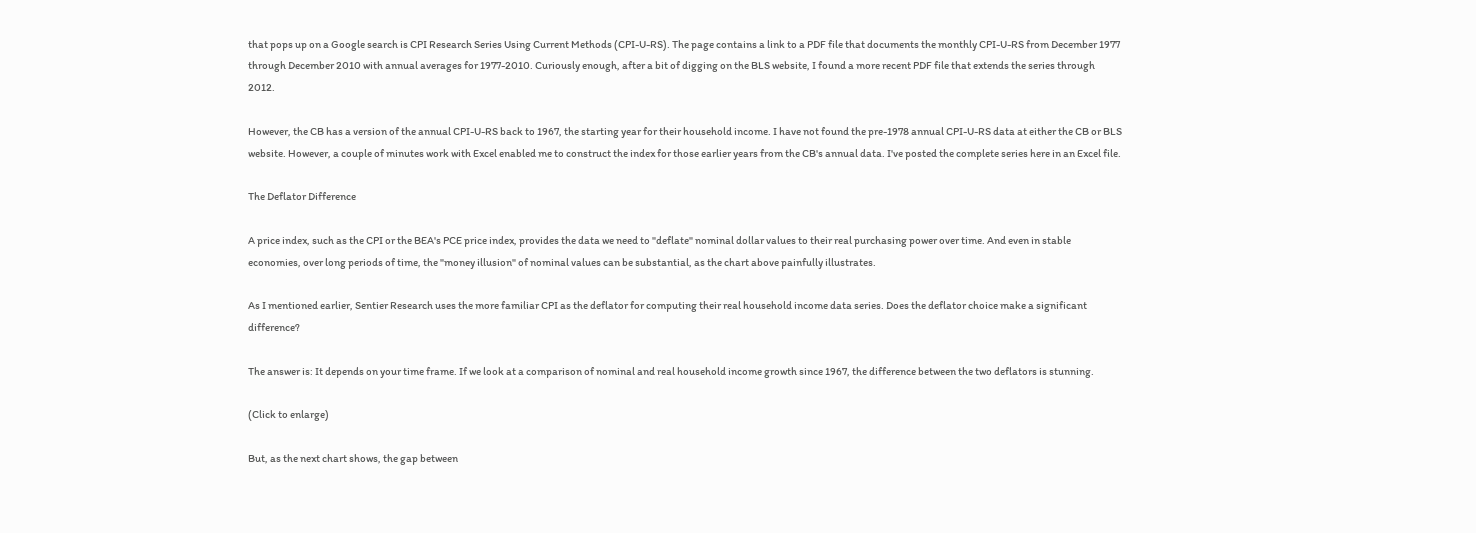that pops up on a Google search is CPI Research Series Using Current Methods (CPI-U-RS). The page contains a link to a PDF file that documents the monthly CPI-U-RS from December 1977 through December 2010 with annual averages for 1977-2010. Curiously enough, after a bit of digging on the BLS website, I found a more recent PDF file that extends the series through 2012.

However, the CB has a version of the annual CPI-U-RS back to 1967, the starting year for their household income. I have not found the pre-1978 annual CPI-U-RS data at either the CB or BLS website. However, a couple of minutes work with Excel enabled me to construct the index for those earlier years from the CB's annual data. I've posted the complete series here in an Excel file.

The Deflator Difference

A price index, such as the CPI or the BEA's PCE price index, provides the data we need to "deflate" nominal dollar values to their real purchasing power over time. And even in stable economies, over long periods of time, the "money illusion" of nominal values can be substantial, as the chart above painfully illustrates.

As I mentioned earlier, Sentier Research uses the more familiar CPI as the deflator for computing their real household income data series. Does the deflator choice make a significant difference?

The answer is: It depends on your time frame. If we look at a comparison of nominal and real household income growth since 1967, the difference between the two deflators is stunning.

(Click to enlarge)

But, as the next chart shows, the gap between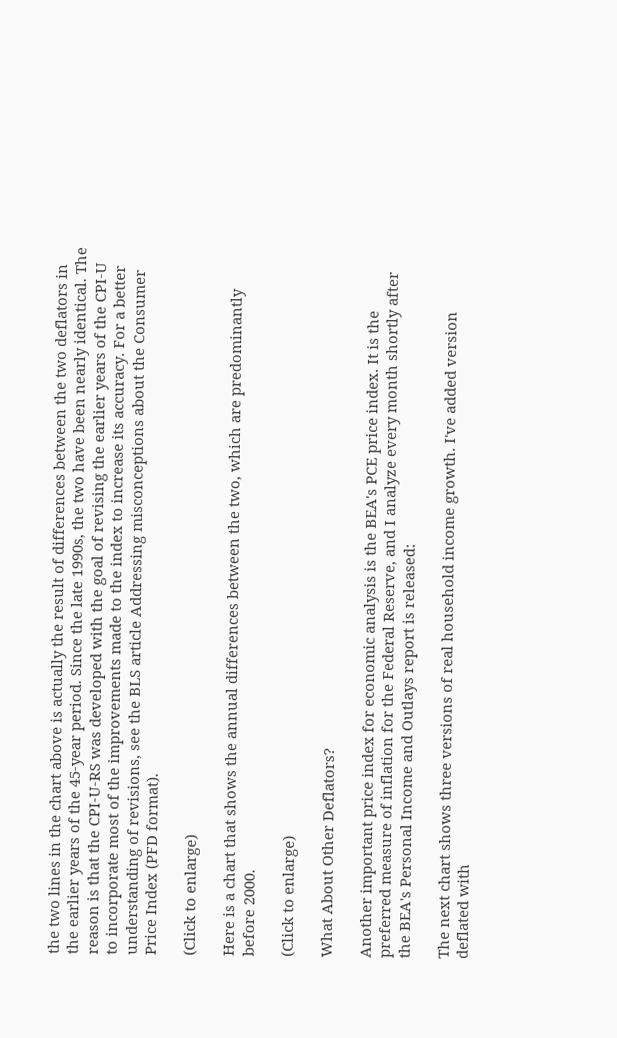the two lines in the chart above is actually the result of differences between the two deflators in the earlier years of the 45-year period. Since the late 1990s, the two have been nearly identical. The reason is that the CPI-U-RS was developed with the goal of revising the earlier years of the CPI-U to incorporate most of the improvements made to the index to increase its accuracy. For a better understanding of revisions, see the BLS article Addressing misconceptions about the Consumer Price Index (PFD format).

(Click to enlarge)

Here is a chart that shows the annual differences between the two, which are predominantly before 2000.

(Click to enlarge)

What About Other Deflators?

Another important price index for economic analysis is the BEA's PCE price index. It is the preferred measure of inflation for the Federal Reserve, and I analyze every month shortly after the BEA's Personal Income and Outlays report is released:

The next chart shows three versions of real household income growth. I've added version deflated with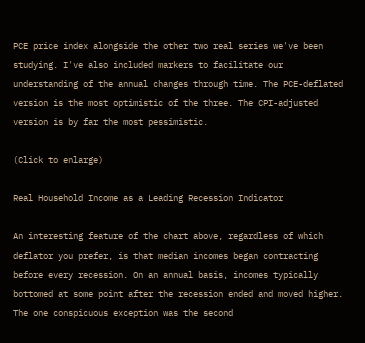PCE price index alongside the other two real series we've been studying. I've also included markers to facilitate our understanding of the annual changes through time. The PCE-deflated version is the most optimistic of the three. The CPI-adjusted version is by far the most pessimistic.

(Click to enlarge)

Real Household Income as a Leading Recession Indicator

An interesting feature of the chart above, regardless of which deflator you prefer, is that median incomes began contracting before every recession. On an annual basis, incomes typically bottomed at some point after the recession ended and moved higher. The one conspicuous exception was the second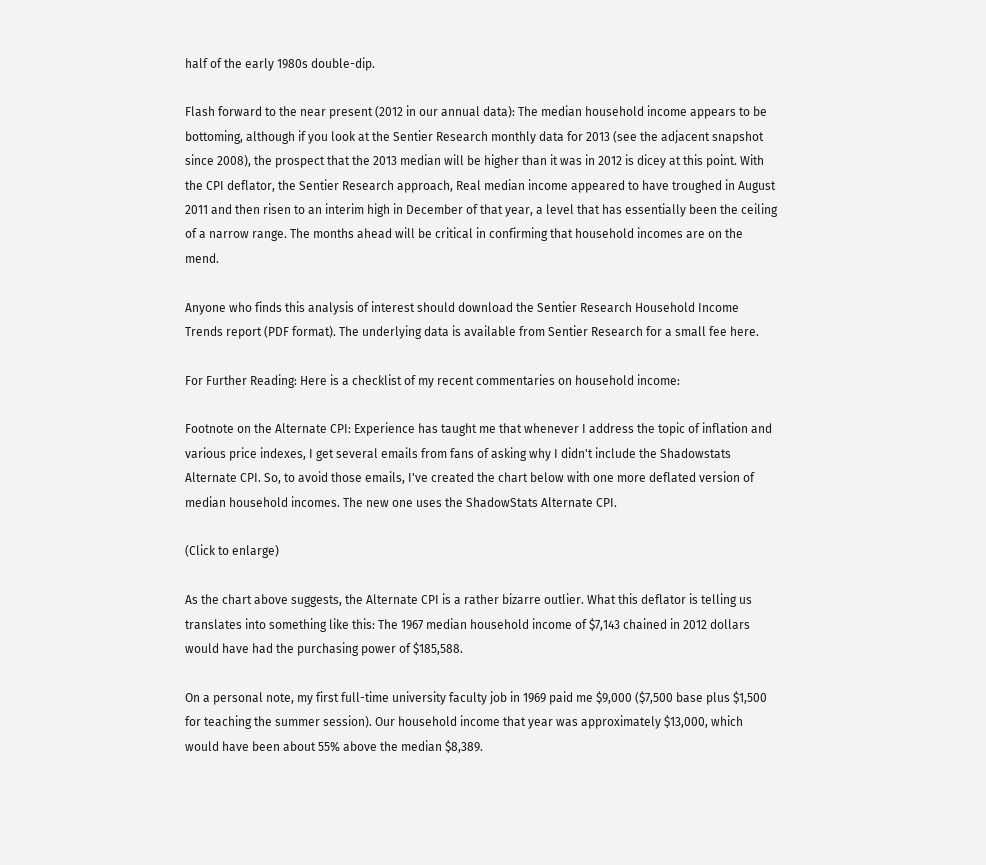half of the early 1980s double-dip.

Flash forward to the near present (2012 in our annual data): The median household income appears to be bottoming, although if you look at the Sentier Research monthly data for 2013 (see the adjacent snapshot since 2008), the prospect that the 2013 median will be higher than it was in 2012 is dicey at this point. With the CPI deflator, the Sentier Research approach, Real median income appeared to have troughed in August 2011 and then risen to an interim high in December of that year, a level that has essentially been the ceiling of a narrow range. The months ahead will be critical in confirming that household incomes are on the mend.

Anyone who finds this analysis of interest should download the Sentier Research Household Income Trends report (PDF format). The underlying data is available from Sentier Research for a small fee here.

For Further Reading: Here is a checklist of my recent commentaries on household income:

Footnote on the Alternate CPI: Experience has taught me that whenever I address the topic of inflation and various price indexes, I get several emails from fans of asking why I didn't include the Shadowstats Alternate CPI. So, to avoid those emails, I've created the chart below with one more deflated version of median household incomes. The new one uses the ShadowStats Alternate CPI.

(Click to enlarge)

As the chart above suggests, the Alternate CPI is a rather bizarre outlier. What this deflator is telling us translates into something like this: The 1967 median household income of $7,143 chained in 2012 dollars would have had the purchasing power of $185,588.

On a personal note, my first full-time university faculty job in 1969 paid me $9,000 ($7,500 base plus $1,500 for teaching the summer session). Our household income that year was approximately $13,000, which would have been about 55% above the median $8,389.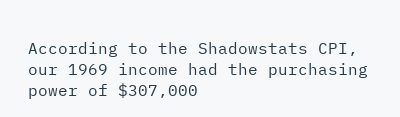According to the Shadowstats CPI, our 1969 income had the purchasing power of $307,000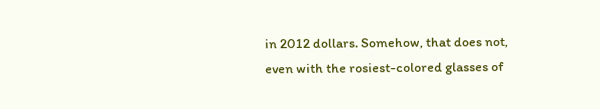in 2012 dollars. Somehow, that does not, even with the rosiest-colored glasses of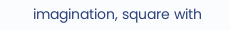imagination, square with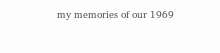my memories of our 1969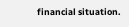financial situation.